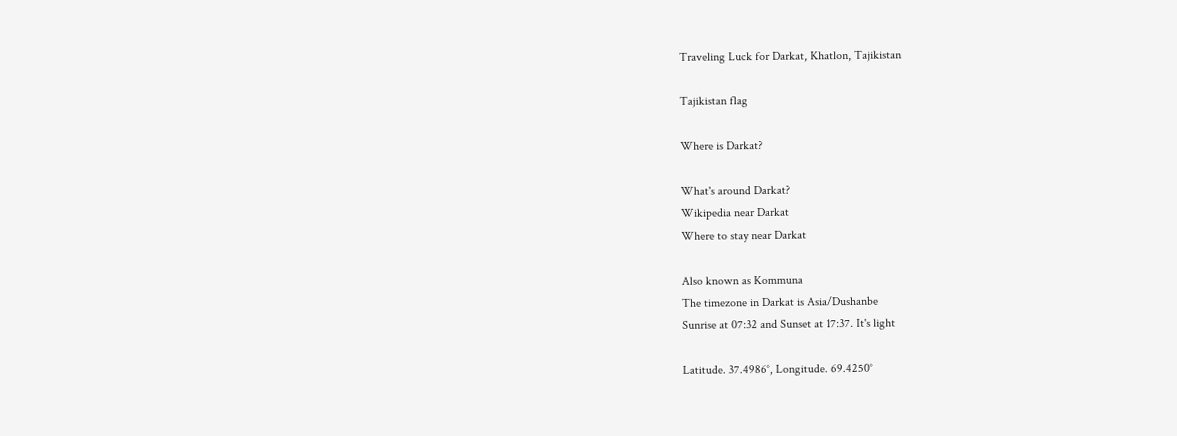Traveling Luck for Darkat, Khatlon, Tajikistan

Tajikistan flag

Where is Darkat?

What's around Darkat?
Wikipedia near Darkat
Where to stay near Darkat

Also known as Kommuna
The timezone in Darkat is Asia/Dushanbe
Sunrise at 07:32 and Sunset at 17:37. It's light

Latitude. 37.4986°, Longitude. 69.4250°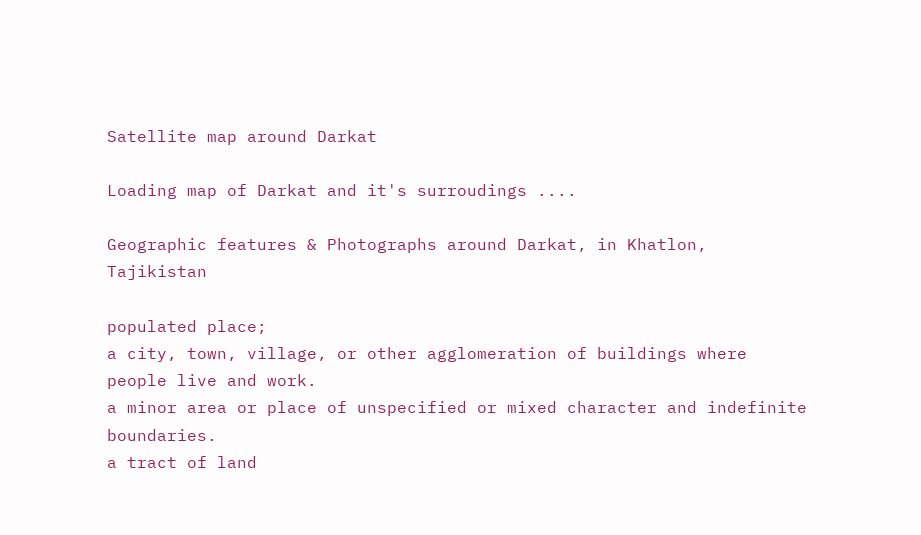Satellite map around Darkat

Loading map of Darkat and it's surroudings ....

Geographic features & Photographs around Darkat, in Khatlon, Tajikistan

populated place;
a city, town, village, or other agglomeration of buildings where people live and work.
a minor area or place of unspecified or mixed character and indefinite boundaries.
a tract of land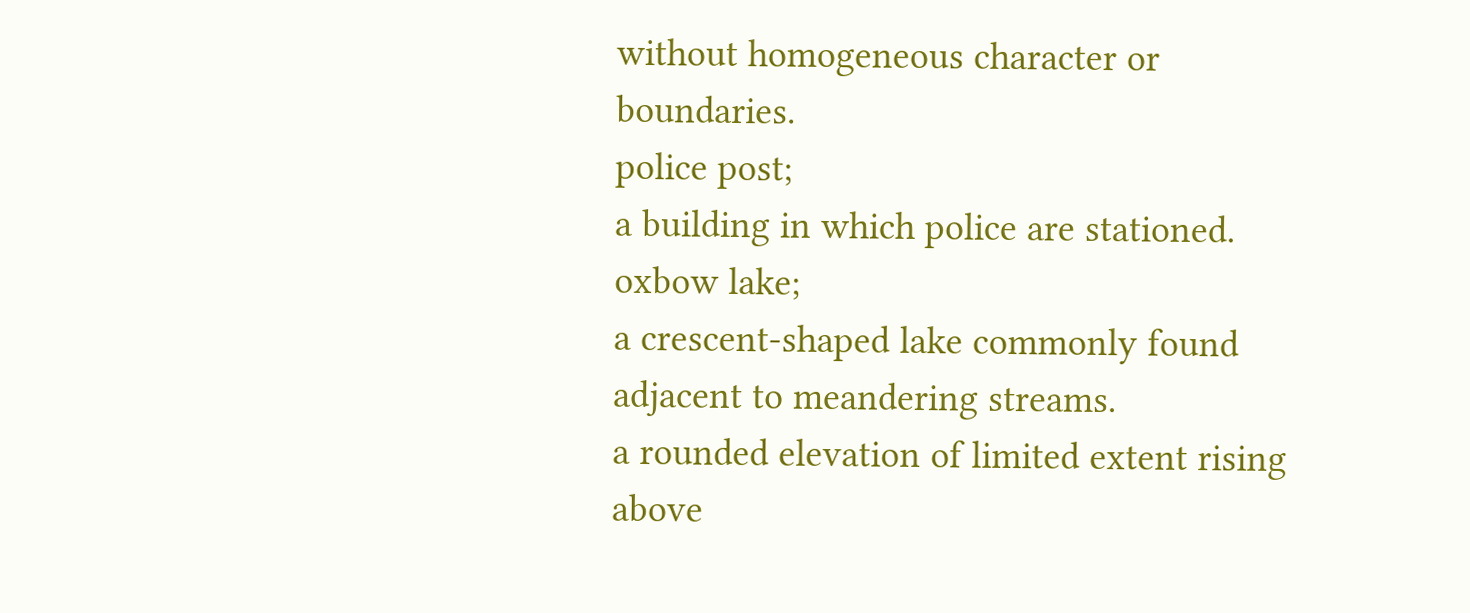without homogeneous character or boundaries.
police post;
a building in which police are stationed.
oxbow lake;
a crescent-shaped lake commonly found adjacent to meandering streams.
a rounded elevation of limited extent rising above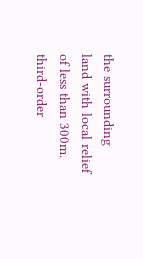the surrounding land with local relief of less than 300m.
third-order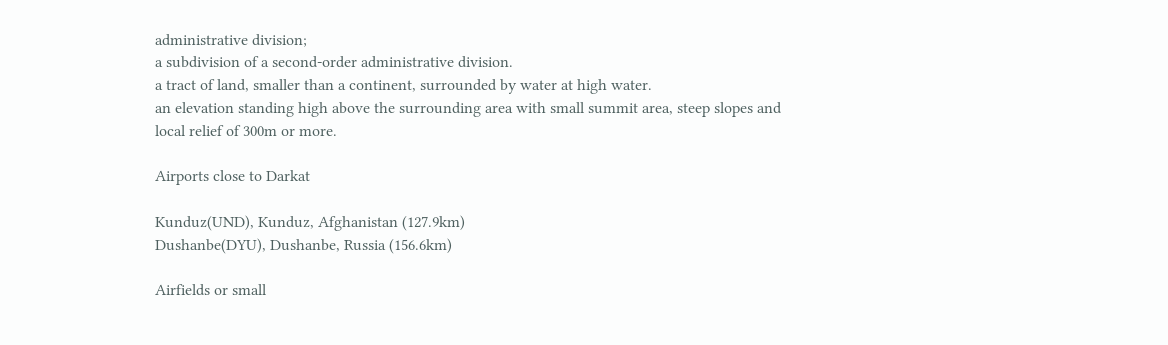administrative division;
a subdivision of a second-order administrative division.
a tract of land, smaller than a continent, surrounded by water at high water.
an elevation standing high above the surrounding area with small summit area, steep slopes and local relief of 300m or more.

Airports close to Darkat

Kunduz(UND), Kunduz, Afghanistan (127.9km)
Dushanbe(DYU), Dushanbe, Russia (156.6km)

Airfields or small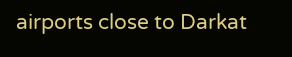airports close to Darkat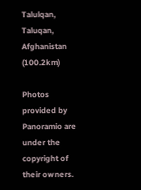Talulqan, Taluqan, Afghanistan (100.2km)

Photos provided by Panoramio are under the copyright of their owners.